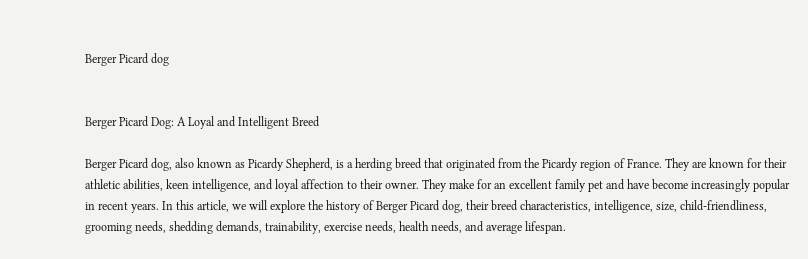Berger Picard dog


Berger Picard Dog: A Loyal and Intelligent Breed

Berger Picard dog, also known as Picardy Shepherd, is a herding breed that originated from the Picardy region of France. They are known for their athletic abilities, keen intelligence, and loyal affection to their owner. They make for an excellent family pet and have become increasingly popular in recent years. In this article, we will explore the history of Berger Picard dog, their breed characteristics, intelligence, size, child-friendliness, grooming needs, shedding demands, trainability, exercise needs, health needs, and average lifespan.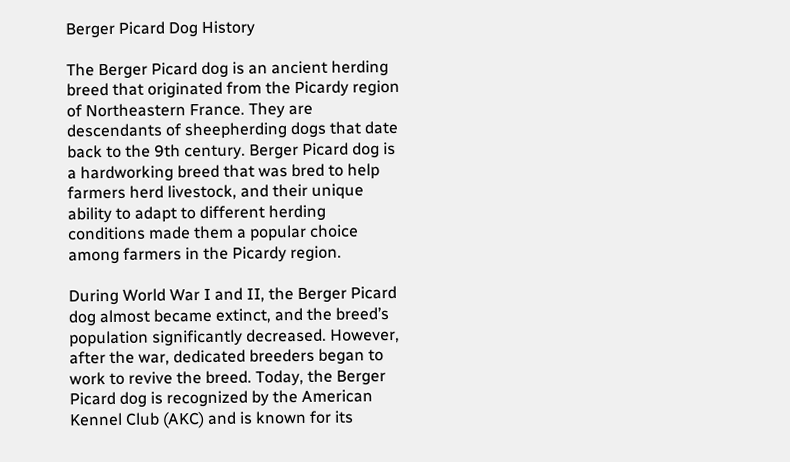Berger Picard Dog History

The Berger Picard dog is an ancient herding breed that originated from the Picardy region of Northeastern France. They are descendants of sheepherding dogs that date back to the 9th century. Berger Picard dog is a hardworking breed that was bred to help farmers herd livestock, and their unique ability to adapt to different herding conditions made them a popular choice among farmers in the Picardy region.

During World War I and II, the Berger Picard dog almost became extinct, and the breed’s population significantly decreased. However, after the war, dedicated breeders began to work to revive the breed. Today, the Berger Picard dog is recognized by the American Kennel Club (AKC) and is known for its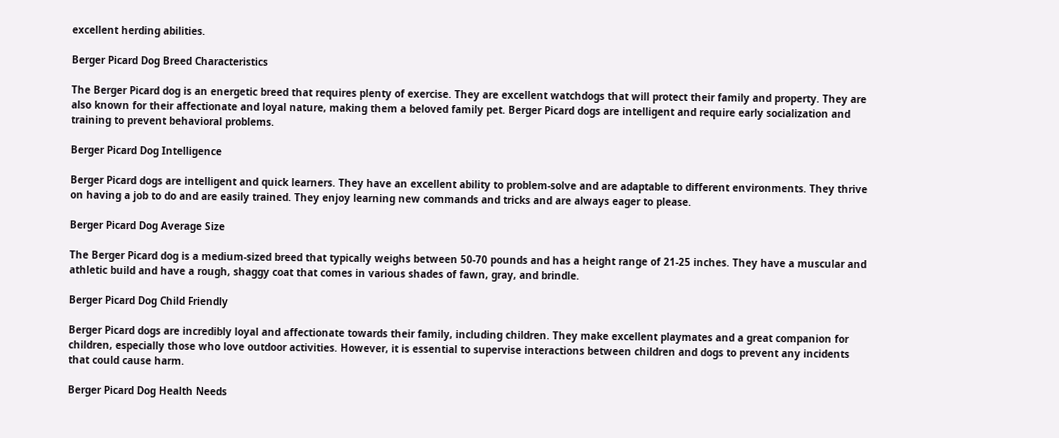excellent herding abilities.

Berger Picard Dog Breed Characteristics

The Berger Picard dog is an energetic breed that requires plenty of exercise. They are excellent watchdogs that will protect their family and property. They are also known for their affectionate and loyal nature, making them a beloved family pet. Berger Picard dogs are intelligent and require early socialization and training to prevent behavioral problems.

Berger Picard Dog Intelligence

Berger Picard dogs are intelligent and quick learners. They have an excellent ability to problem-solve and are adaptable to different environments. They thrive on having a job to do and are easily trained. They enjoy learning new commands and tricks and are always eager to please.

Berger Picard Dog Average Size

The Berger Picard dog is a medium-sized breed that typically weighs between 50-70 pounds and has a height range of 21-25 inches. They have a muscular and athletic build and have a rough, shaggy coat that comes in various shades of fawn, gray, and brindle.

Berger Picard Dog Child Friendly

Berger Picard dogs are incredibly loyal and affectionate towards their family, including children. They make excellent playmates and a great companion for children, especially those who love outdoor activities. However, it is essential to supervise interactions between children and dogs to prevent any incidents that could cause harm.

Berger Picard Dog Health Needs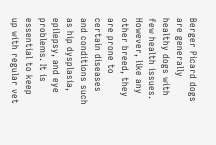Berger Picard dogs are generally healthy dogs with few health issues. However, like any other breed, they are prone to certain diseases and conditions such as hip dysplasia, epilepsy, and eye problems. It is essential to keep up with regular vet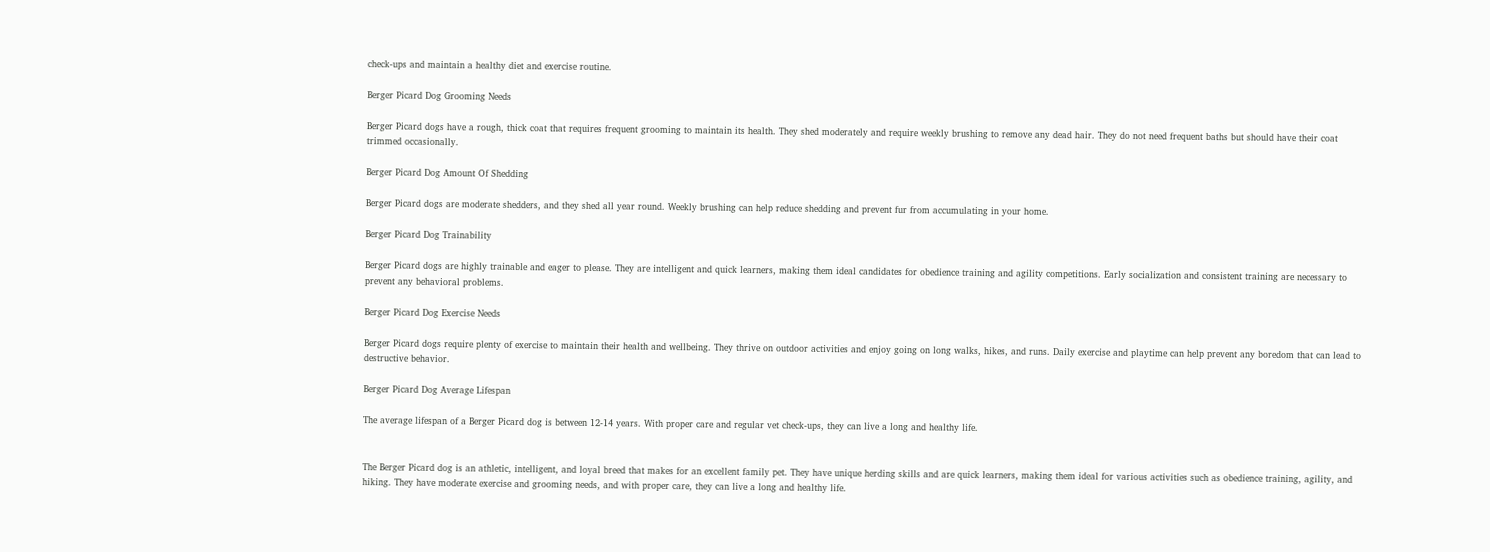check-ups and maintain a healthy diet and exercise routine.

Berger Picard Dog Grooming Needs

Berger Picard dogs have a rough, thick coat that requires frequent grooming to maintain its health. They shed moderately and require weekly brushing to remove any dead hair. They do not need frequent baths but should have their coat trimmed occasionally.

Berger Picard Dog Amount Of Shedding

Berger Picard dogs are moderate shedders, and they shed all year round. Weekly brushing can help reduce shedding and prevent fur from accumulating in your home.

Berger Picard Dog Trainability

Berger Picard dogs are highly trainable and eager to please. They are intelligent and quick learners, making them ideal candidates for obedience training and agility competitions. Early socialization and consistent training are necessary to prevent any behavioral problems.

Berger Picard Dog Exercise Needs

Berger Picard dogs require plenty of exercise to maintain their health and wellbeing. They thrive on outdoor activities and enjoy going on long walks, hikes, and runs. Daily exercise and playtime can help prevent any boredom that can lead to destructive behavior.

Berger Picard Dog Average Lifespan

The average lifespan of a Berger Picard dog is between 12-14 years. With proper care and regular vet check-ups, they can live a long and healthy life.


The Berger Picard dog is an athletic, intelligent, and loyal breed that makes for an excellent family pet. They have unique herding skills and are quick learners, making them ideal for various activities such as obedience training, agility, and hiking. They have moderate exercise and grooming needs, and with proper care, they can live a long and healthy life.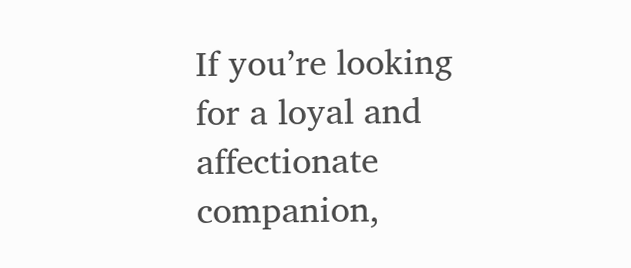If you’re looking for a loyal and affectionate companion,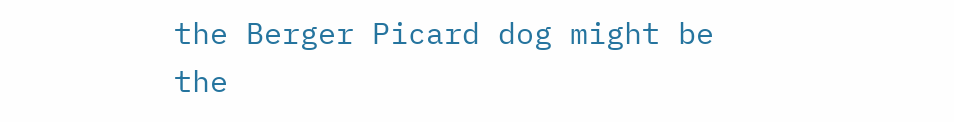the Berger Picard dog might be the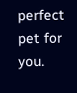perfect pet for you.